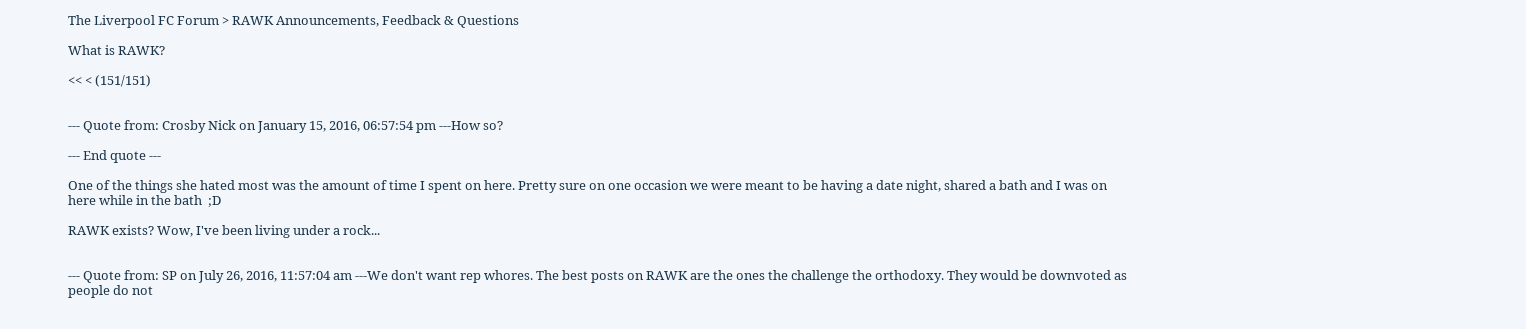The Liverpool FC Forum > RAWK Announcements, Feedback & Questions

What is RAWK?

<< < (151/151)


--- Quote from: Crosby Nick on January 15, 2016, 06:57:54 pm ---How so?

--- End quote ---

One of the things she hated most was the amount of time I spent on here. Pretty sure on one occasion we were meant to be having a date night, shared a bath and I was on here while in the bath  ;D

RAWK exists? Wow, I've been living under a rock...


--- Quote from: SP on July 26, 2016, 11:57:04 am ---We don't want rep whores. The best posts on RAWK are the ones the challenge the orthodoxy. They would be downvoted as people do not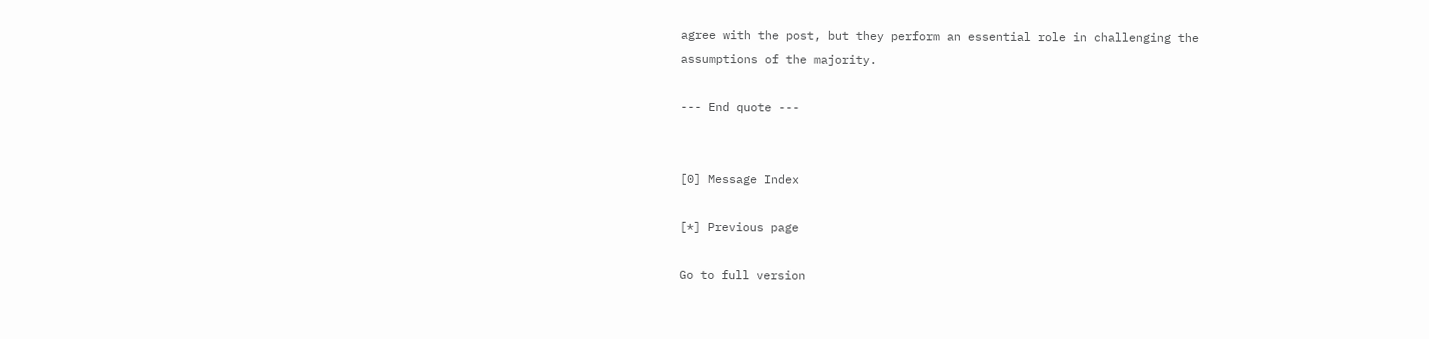agree with the post, but they perform an essential role in challenging the assumptions of the majority.

--- End quote ---


[0] Message Index

[*] Previous page

Go to full version